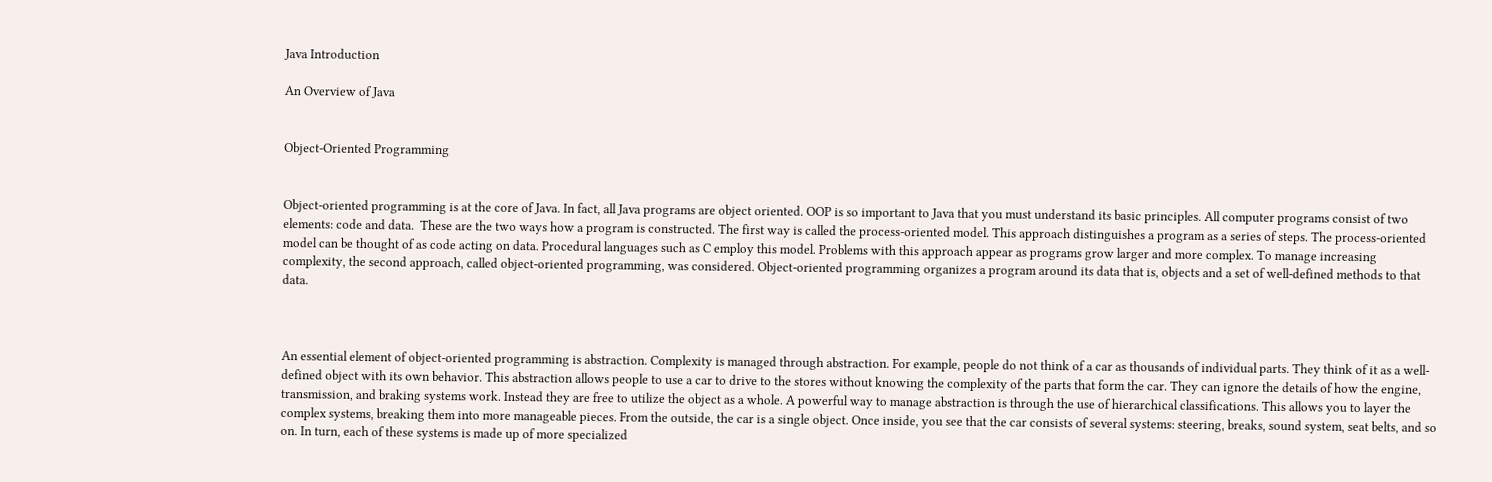Java Introduction

An Overview of Java


Object-Oriented Programming


Object-oriented programming is at the core of Java. In fact, all Java programs are object oriented. OOP is so important to Java that you must understand its basic principles. All computer programs consist of two elements: code and data.  These are the two ways how a program is constructed. The first way is called the process-oriented model. This approach distinguishes a program as a series of steps. The process-oriented model can be thought of as code acting on data. Procedural languages such as C employ this model. Problems with this approach appear as programs grow larger and more complex. To manage increasing complexity, the second approach, called object-oriented programming, was considered. Object-oriented programming organizes a program around its data that is, objects and a set of well-defined methods to that data.



An essential element of object-oriented programming is abstraction. Complexity is managed through abstraction. For example, people do not think of a car as thousands of individual parts. They think of it as a well-defined object with its own behavior. This abstraction allows people to use a car to drive to the stores without knowing the complexity of the parts that form the car. They can ignore the details of how the engine, transmission, and braking systems work. Instead they are free to utilize the object as a whole. A powerful way to manage abstraction is through the use of hierarchical classifications. This allows you to layer the complex systems, breaking them into more manageable pieces. From the outside, the car is a single object. Once inside, you see that the car consists of several systems: steering, breaks, sound system, seat belts, and so on. In turn, each of these systems is made up of more specialized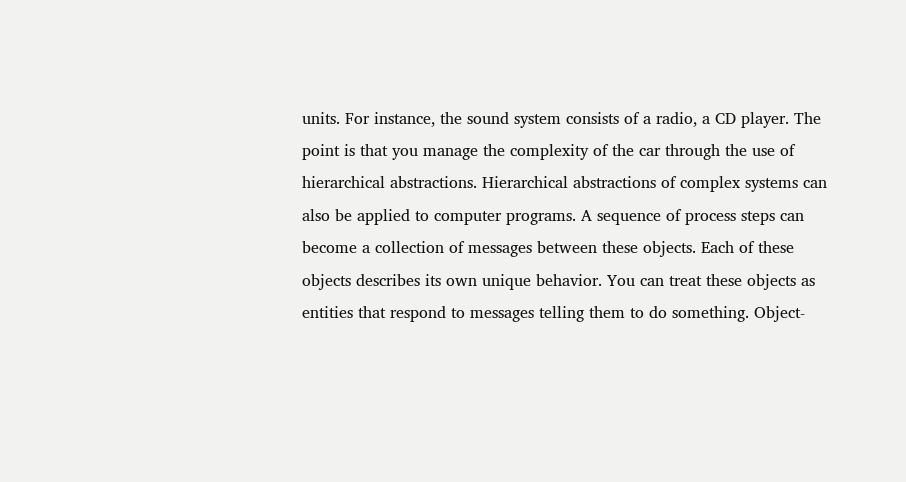units. For instance, the sound system consists of a radio, a CD player. The point is that you manage the complexity of the car through the use of hierarchical abstractions. Hierarchical abstractions of complex systems can also be applied to computer programs. A sequence of process steps can become a collection of messages between these objects. Each of these objects describes its own unique behavior. You can treat these objects as entities that respond to messages telling them to do something. Object-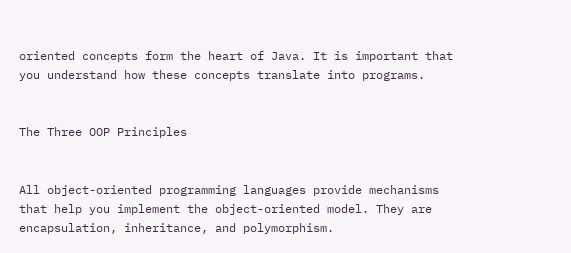oriented concepts form the heart of Java. It is important that you understand how these concepts translate into programs.


The Three OOP Principles


All object-oriented programming languages provide mechanisms that help you implement the object-oriented model. They are encapsulation, inheritance, and polymorphism.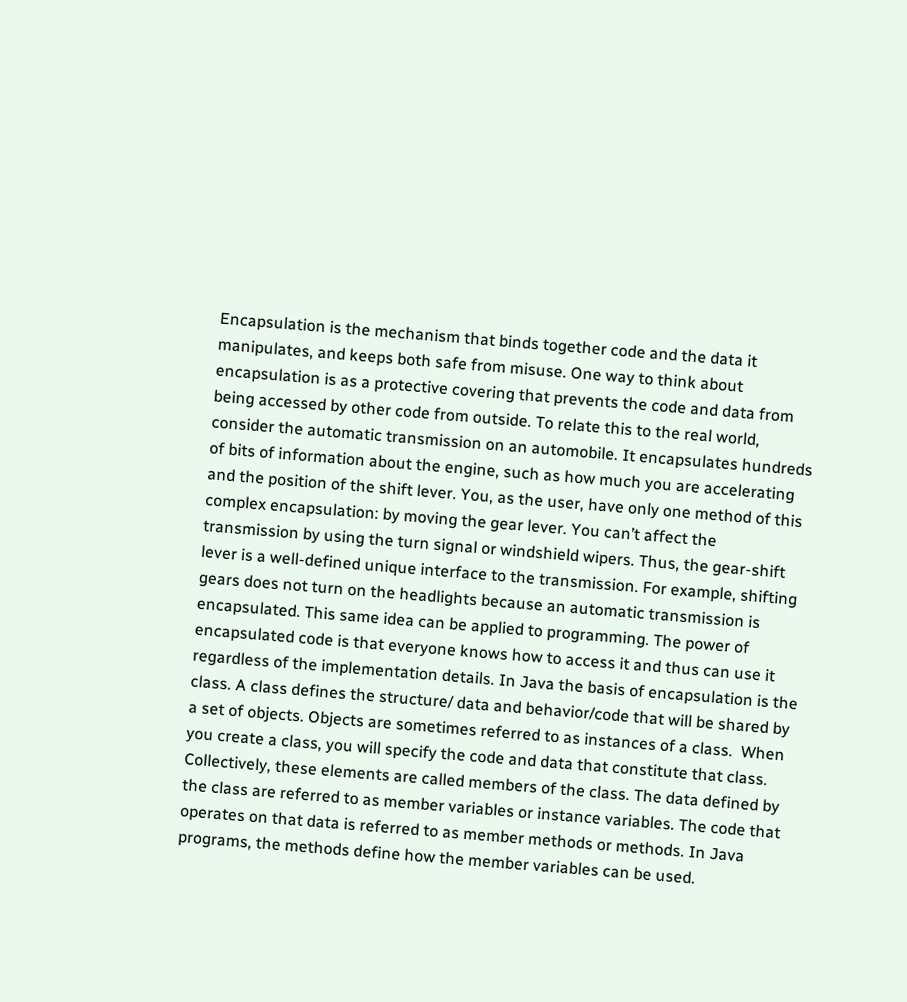Encapsulation is the mechanism that binds together code and the data it manipulates, and keeps both safe from misuse. One way to think about encapsulation is as a protective covering that prevents the code and data from being accessed by other code from outside. To relate this to the real world, consider the automatic transmission on an automobile. It encapsulates hundreds of bits of information about the engine, such as how much you are accelerating and the position of the shift lever. You, as the user, have only one method of this complex encapsulation: by moving the gear lever. You can’t affect the transmission by using the turn signal or windshield wipers. Thus, the gear-shift lever is a well-defined unique interface to the transmission. For example, shifting gears does not turn on the headlights because an automatic transmission is encapsulated. This same idea can be applied to programming. The power of encapsulated code is that everyone knows how to access it and thus can use it regardless of the implementation details. In Java the basis of encapsulation is the class. A class defines the structure/ data and behavior/code that will be shared by a set of objects. Objects are sometimes referred to as instances of a class.  When you create a class, you will specify the code and data that constitute that class. Collectively, these elements are called members of the class. The data defined by the class are referred to as member variables or instance variables. The code that operates on that data is referred to as member methods or methods. In Java programs, the methods define how the member variables can be used.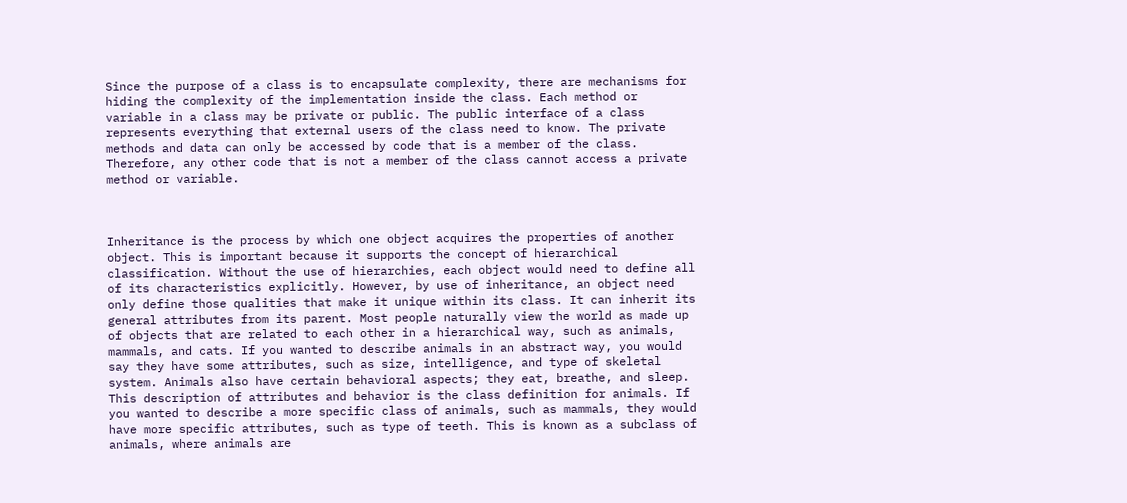Since the purpose of a class is to encapsulate complexity, there are mechanisms for hiding the complexity of the implementation inside the class. Each method or variable in a class may be private or public. The public interface of a class represents everything that external users of the class need to know. The private methods and data can only be accessed by code that is a member of the class. Therefore, any other code that is not a member of the class cannot access a private method or variable.



Inheritance is the process by which one object acquires the properties of another object. This is important because it supports the concept of hierarchical classification. Without the use of hierarchies, each object would need to define all of its characteristics explicitly. However, by use of inheritance, an object need only define those qualities that make it unique within its class. It can inherit its general attributes from its parent. Most people naturally view the world as made up of objects that are related to each other in a hierarchical way, such as animals, mammals, and cats. If you wanted to describe animals in an abstract way, you would say they have some attributes, such as size, intelligence, and type of skeletal system. Animals also have certain behavioral aspects; they eat, breathe, and sleep. This description of attributes and behavior is the class definition for animals. If you wanted to describe a more specific class of animals, such as mammals, they would have more specific attributes, such as type of teeth. This is known as a subclass of animals, where animals are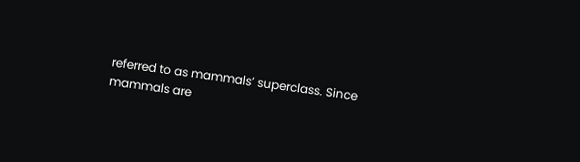referred to as mammals’ superclass. Since mammals are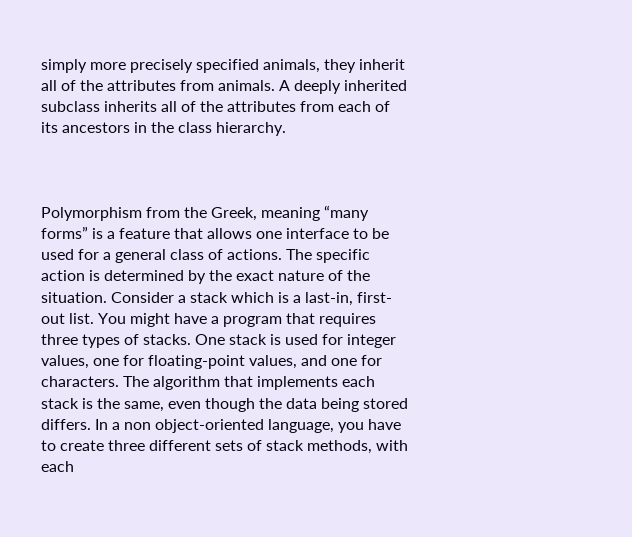simply more precisely specified animals, they inherit all of the attributes from animals. A deeply inherited subclass inherits all of the attributes from each of its ancestors in the class hierarchy.



Polymorphism from the Greek, meaning “many forms” is a feature that allows one interface to be used for a general class of actions. The specific action is determined by the exact nature of the situation. Consider a stack which is a last-in, first-out list. You might have a program that requires three types of stacks. One stack is used for integer values, one for floating-point values, and one for characters. The algorithm that implements each stack is the same, even though the data being stored differs. In a non object-oriented language, you have to create three different sets of stack methods, with each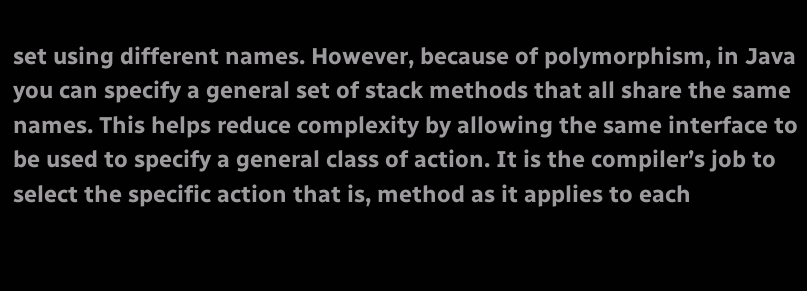set using different names. However, because of polymorphism, in Java you can specify a general set of stack methods that all share the same names. This helps reduce complexity by allowing the same interface to be used to specify a general class of action. It is the compiler’s job to select the specific action that is, method as it applies to each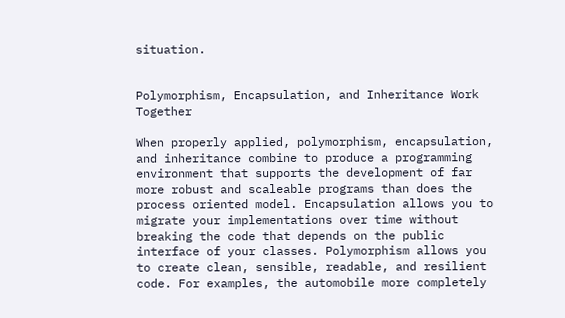situation.


Polymorphism, Encapsulation, and Inheritance Work Together

When properly applied, polymorphism, encapsulation, and inheritance combine to produce a programming environment that supports the development of far more robust and scaleable programs than does the process oriented model. Encapsulation allows you to migrate your implementations over time without breaking the code that depends on the public interface of your classes. Polymorphism allows you to create clean, sensible, readable, and resilient code. For examples, the automobile more completely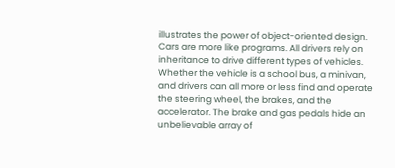illustrates the power of object-oriented design. Cars are more like programs. All drivers rely on inheritance to drive different types of vehicles. Whether the vehicle is a school bus, a minivan, and drivers can all more or less find and operate the steering wheel, the brakes, and the accelerator. The brake and gas pedals hide an unbelievable array of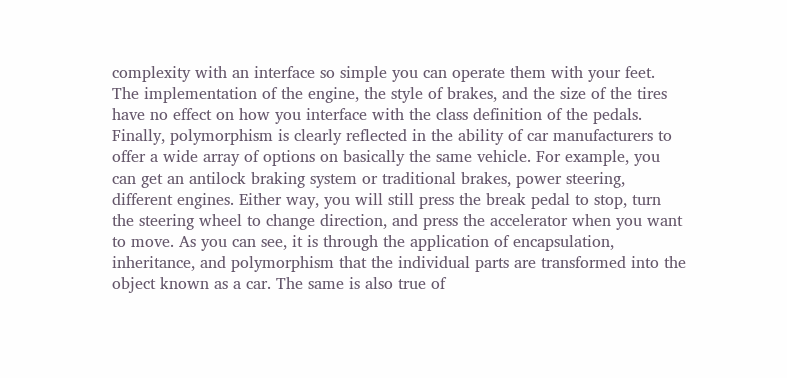complexity with an interface so simple you can operate them with your feet. The implementation of the engine, the style of brakes, and the size of the tires have no effect on how you interface with the class definition of the pedals. Finally, polymorphism is clearly reflected in the ability of car manufacturers to offer a wide array of options on basically the same vehicle. For example, you can get an antilock braking system or traditional brakes, power steering, different engines. Either way, you will still press the break pedal to stop, turn the steering wheel to change direction, and press the accelerator when you want to move. As you can see, it is through the application of encapsulation, inheritance, and polymorphism that the individual parts are transformed into the object known as a car. The same is also true of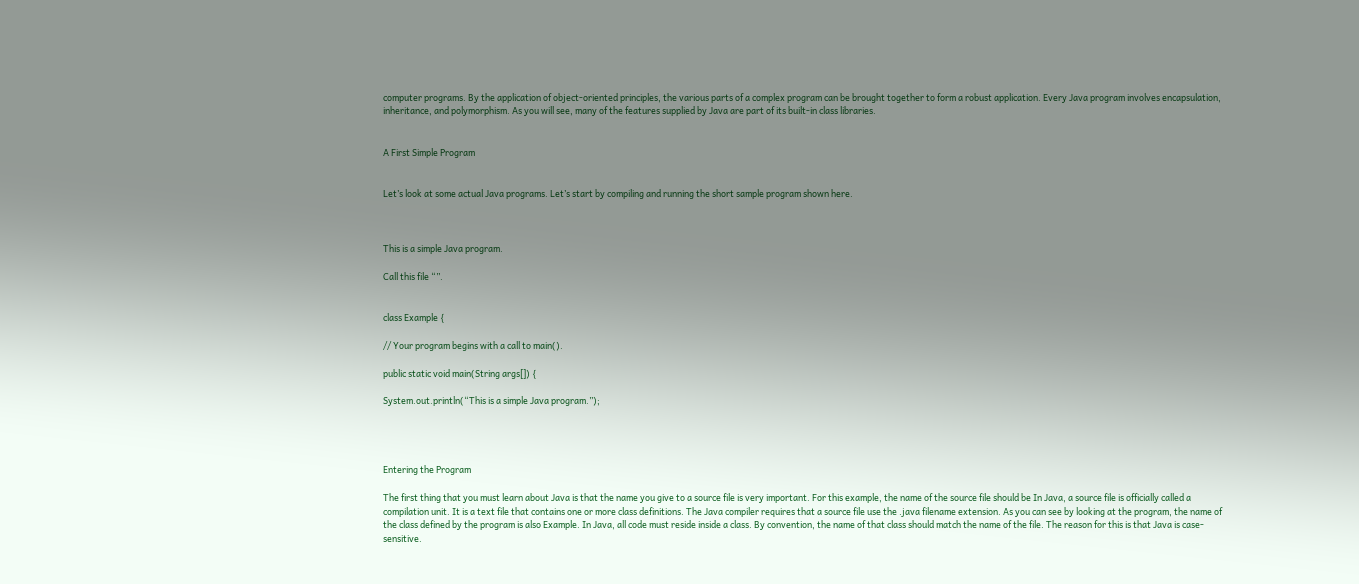computer programs. By the application of object-oriented principles, the various parts of a complex program can be brought together to form a robust application. Every Java program involves encapsulation, inheritance, and polymorphism. As you will see, many of the features supplied by Java are part of its built-in class libraries.


A First Simple Program


Let’s look at some actual Java programs. Let’s start by compiling and running the short sample program shown here.



This is a simple Java program.

Call this file “”.


class Example {

// Your program begins with a call to main().

public static void main(String args[]) {

System.out.println(“This is a simple Java program.”);




Entering the Program

The first thing that you must learn about Java is that the name you give to a source file is very important. For this example, the name of the source file should be In Java, a source file is officially called a compilation unit. It is a text file that contains one or more class definitions. The Java compiler requires that a source file use the .java filename extension. As you can see by looking at the program, the name of the class defined by the program is also Example. In Java, all code must reside inside a class. By convention, the name of that class should match the name of the file. The reason for this is that Java is case-sensitive.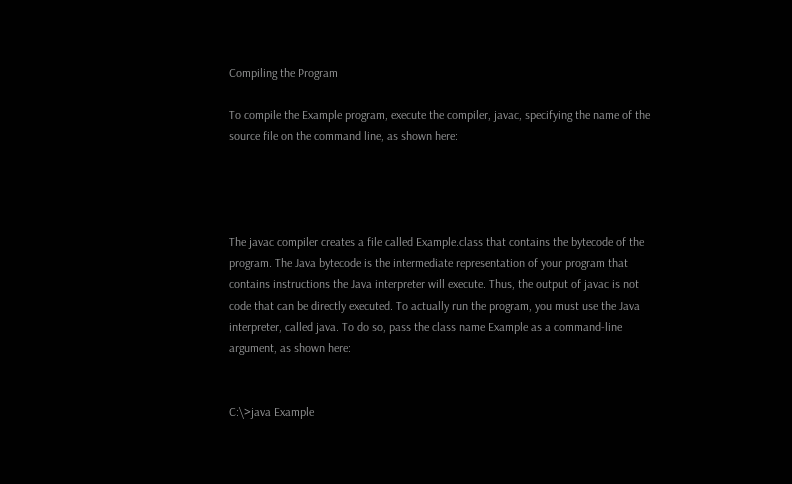Compiling the Program

To compile the Example program, execute the compiler, javac, specifying the name of the source file on the command line, as shown here:




The javac compiler creates a file called Example.class that contains the bytecode of the program. The Java bytecode is the intermediate representation of your program that contains instructions the Java interpreter will execute. Thus, the output of javac is not code that can be directly executed. To actually run the program, you must use the Java interpreter, called java. To do so, pass the class name Example as a command-line argument, as shown here:


C:\>java Example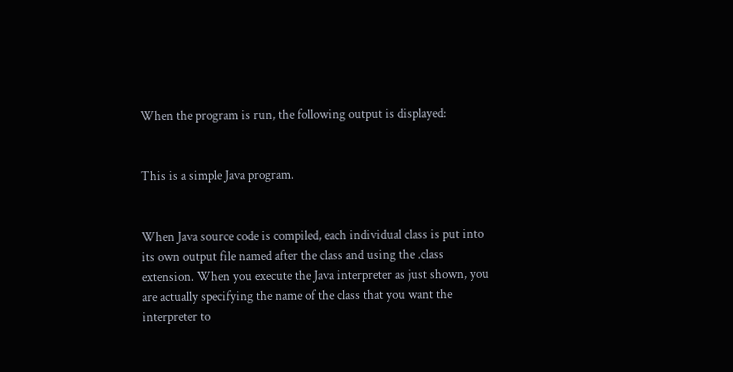When the program is run, the following output is displayed:


This is a simple Java program.


When Java source code is compiled, each individual class is put into its own output file named after the class and using the .class extension. When you execute the Java interpreter as just shown, you are actually specifying the name of the class that you want the interpreter to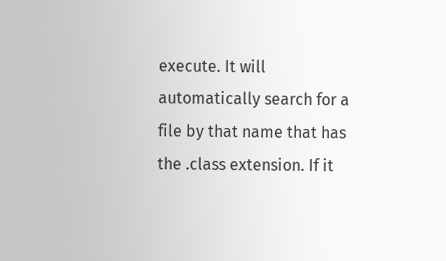execute. It will automatically search for a file by that name that has the .class extension. If it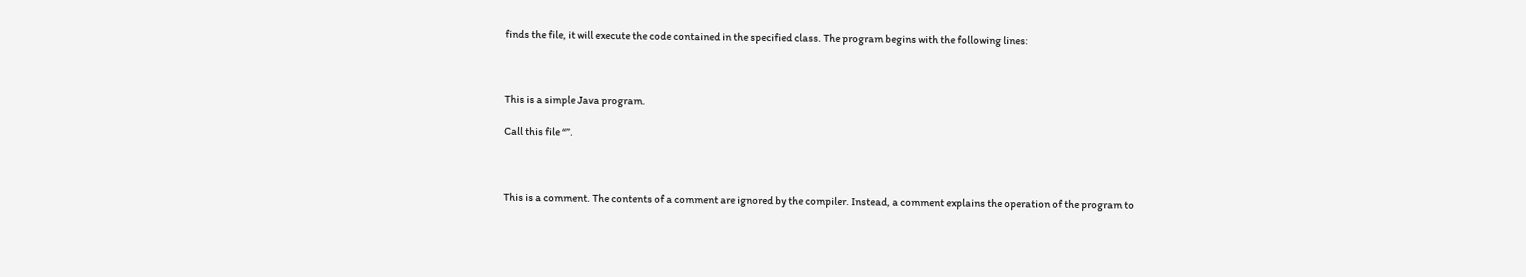finds the file, it will execute the code contained in the specified class. The program begins with the following lines:



This is a simple Java program.

Call this file “”.



This is a comment. The contents of a comment are ignored by the compiler. Instead, a comment explains the operation of the program to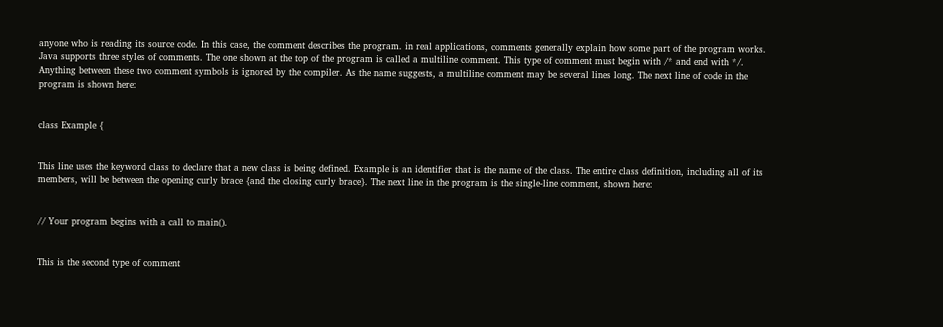anyone who is reading its source code. In this case, the comment describes the program. in real applications, comments generally explain how some part of the program works. Java supports three styles of comments. The one shown at the top of the program is called a multiline comment. This type of comment must begin with /* and end with */. Anything between these two comment symbols is ignored by the compiler. As the name suggests, a multiline comment may be several lines long. The next line of code in the program is shown here:


class Example {


This line uses the keyword class to declare that a new class is being defined. Example is an identifier that is the name of the class. The entire class definition, including all of its members, will be between the opening curly brace {and the closing curly brace}. The next line in the program is the single-line comment, shown here:


// Your program begins with a call to main().


This is the second type of comment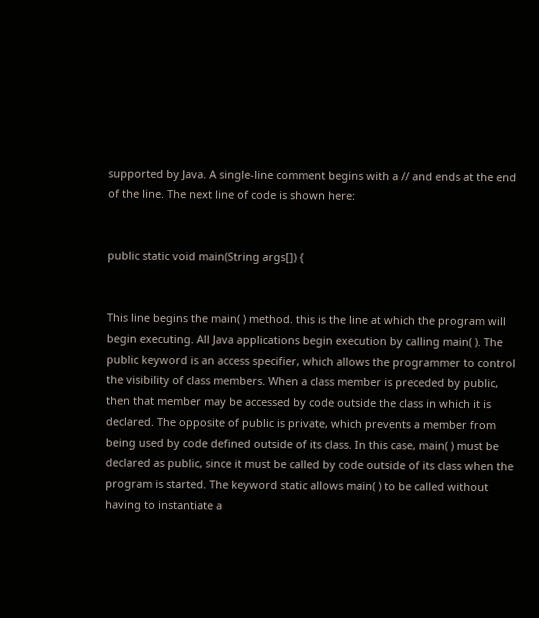supported by Java. A single-line comment begins with a // and ends at the end of the line. The next line of code is shown here:


public static void main(String args[]) {


This line begins the main( ) method. this is the line at which the program will begin executing. All Java applications begin execution by calling main( ). The public keyword is an access specifier, which allows the programmer to control the visibility of class members. When a class member is preceded by public, then that member may be accessed by code outside the class in which it is declared. The opposite of public is private, which prevents a member from being used by code defined outside of its class. In this case, main( ) must be declared as public, since it must be called by code outside of its class when the program is started. The keyword static allows main( ) to be called without having to instantiate a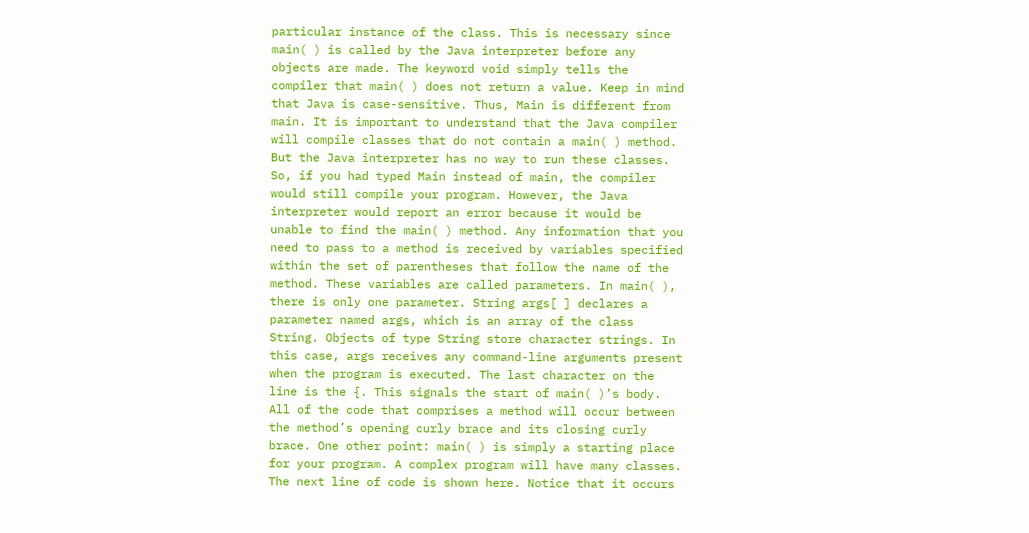particular instance of the class. This is necessary since main( ) is called by the Java interpreter before any objects are made. The keyword void simply tells the compiler that main( ) does not return a value. Keep in mind that Java is case-sensitive. Thus, Main is different from main. It is important to understand that the Java compiler will compile classes that do not contain a main( ) method. But the Java interpreter has no way to run these classes. So, if you had typed Main instead of main, the compiler would still compile your program. However, the Java interpreter would report an error because it would be unable to find the main( ) method. Any information that you need to pass to a method is received by variables specified within the set of parentheses that follow the name of the method. These variables are called parameters. In main( ), there is only one parameter. String args[ ] declares a parameter named args, which is an array of the class String. Objects of type String store character strings. In this case, args receives any command-line arguments present when the program is executed. The last character on the line is the {. This signals the start of main( )’s body. All of the code that comprises a method will occur between the method’s opening curly brace and its closing curly brace. One other point: main( ) is simply a starting place for your program. A complex program will have many classes. The next line of code is shown here. Notice that it occurs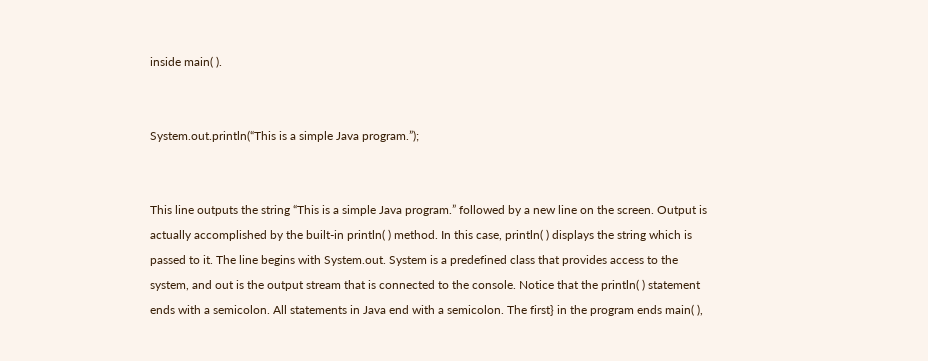inside main( ).


System.out.println(“This is a simple Java program.”);


This line outputs the string “This is a simple Java program.” followed by a new line on the screen. Output is actually accomplished by the built-in println( ) method. In this case, println( ) displays the string which is passed to it. The line begins with System.out. System is a predefined class that provides access to the system, and out is the output stream that is connected to the console. Notice that the println( ) statement ends with a semicolon. All statements in Java end with a semicolon. The first} in the program ends main( ),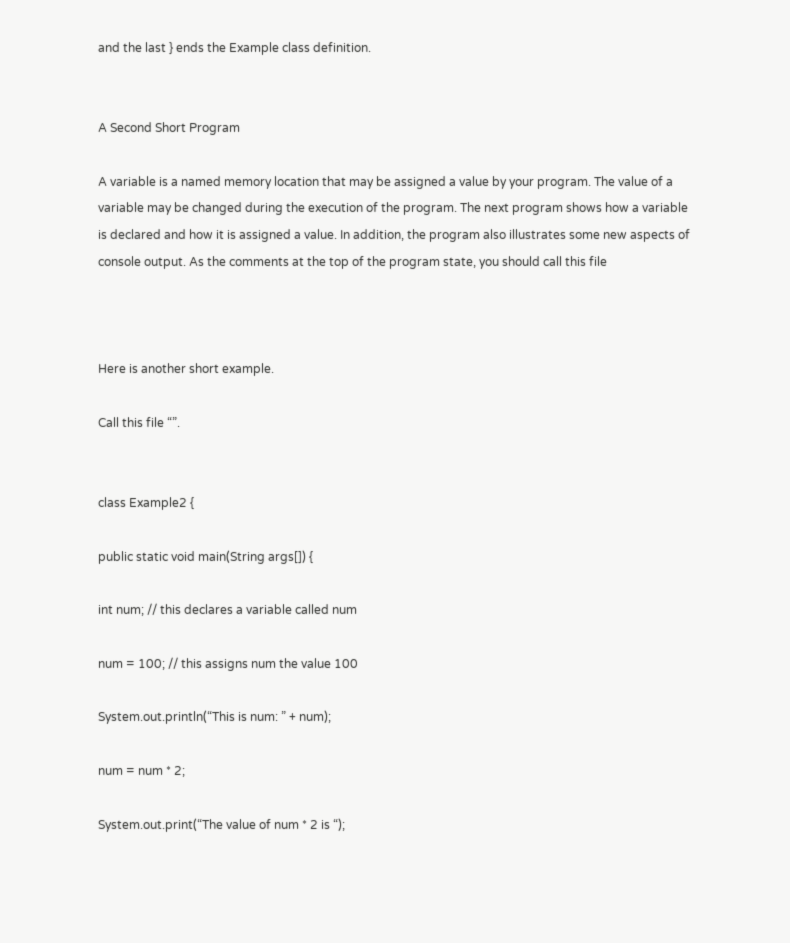and the last } ends the Example class definition.


A Second Short Program

A variable is a named memory location that may be assigned a value by your program. The value of a variable may be changed during the execution of the program. The next program shows how a variable is declared and how it is assigned a value. In addition, the program also illustrates some new aspects of console output. As the comments at the top of the program state, you should call this file



Here is another short example.

Call this file “”.


class Example2 {

public static void main(String args[]) {

int num; // this declares a variable called num

num = 100; // this assigns num the value 100

System.out.println(“This is num: ” + num);

num = num * 2;

System.out.print(“The value of num * 2 is “);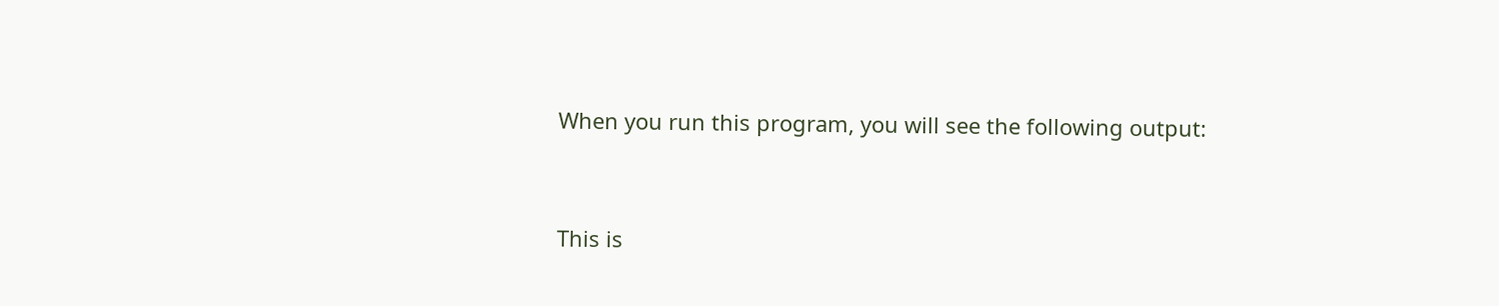When you run this program, you will see the following output:


This is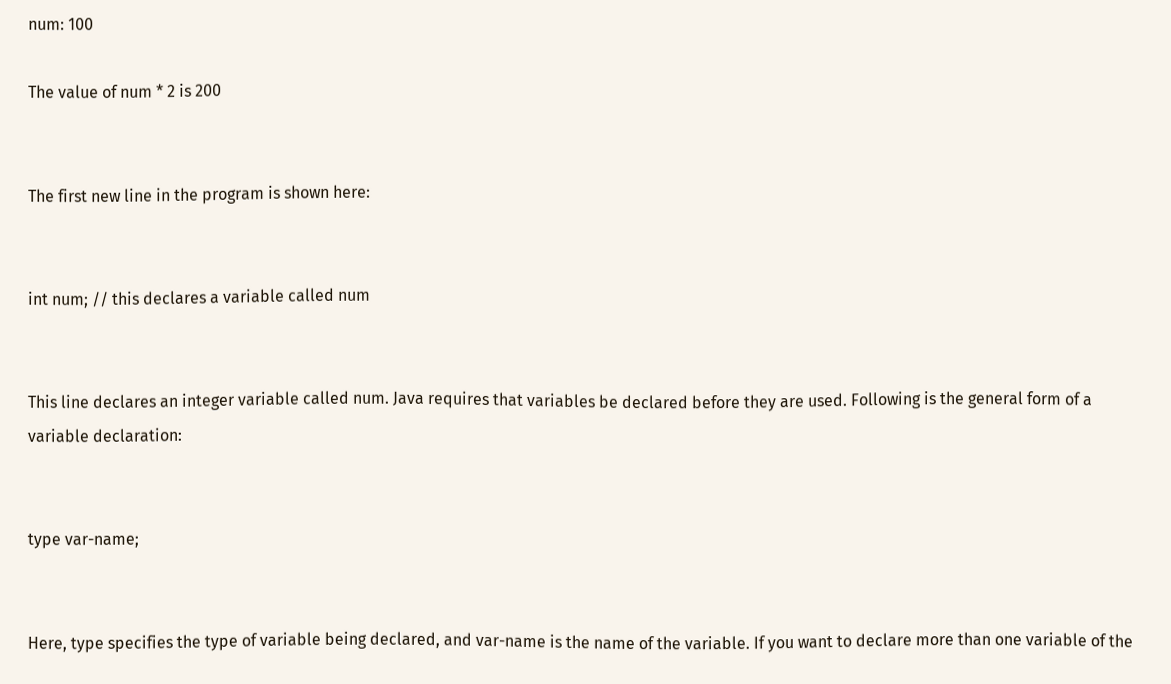num: 100

The value of num * 2 is 200


The first new line in the program is shown here:


int num; // this declares a variable called num


This line declares an integer variable called num. Java requires that variables be declared before they are used. Following is the general form of a variable declaration:


type var-name;


Here, type specifies the type of variable being declared, and var-name is the name of the variable. If you want to declare more than one variable of the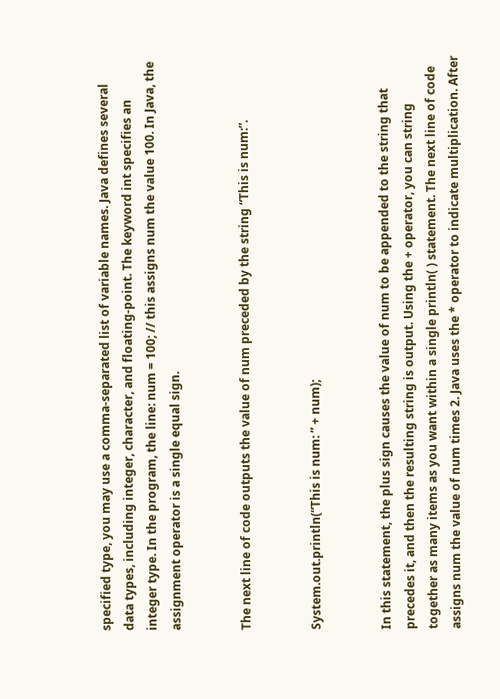specified type, you may use a comma-separated list of variable names. Java defines several data types, including integer, character, and floating-point. The keyword int specifies an integer type. In the program, the line: num = 100; // this assigns num the value 100. In Java, the assignment operator is a single equal sign.


The next line of code outputs the value of num preceded by the string “This is num:”.


System.out.println(“This is num: ” + num);


In this statement, the plus sign causes the value of num to be appended to the string that precedes it, and then the resulting string is output. Using the + operator, you can string together as many items as you want within a single println( ) statement. The next line of code assigns num the value of num times 2. Java uses the * operator to indicate multiplication. After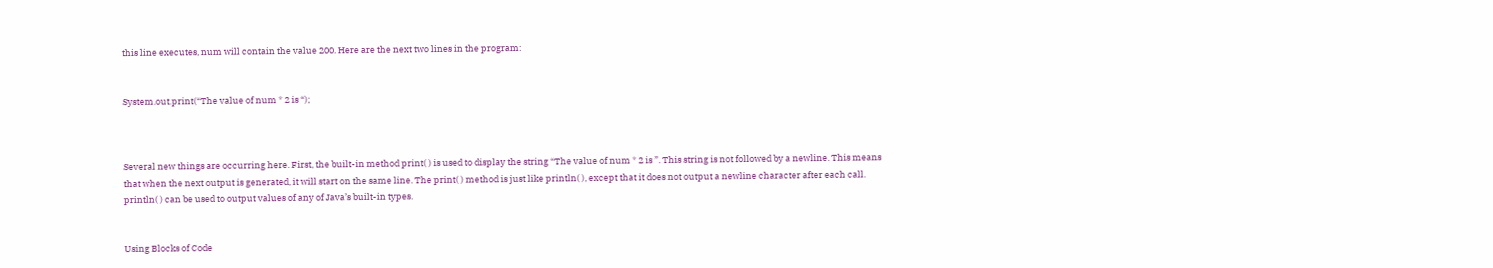this line executes, num will contain the value 200. Here are the next two lines in the program:


System.out.print(“The value of num * 2 is “);



Several new things are occurring here. First, the built-in method print( ) is used to display the string “The value of num * 2 is ”. This string is not followed by a newline. This means that when the next output is generated, it will start on the same line. The print( ) method is just like println( ), except that it does not output a newline character after each call. println( ) can be used to output values of any of Java’s built-in types.


Using Blocks of Code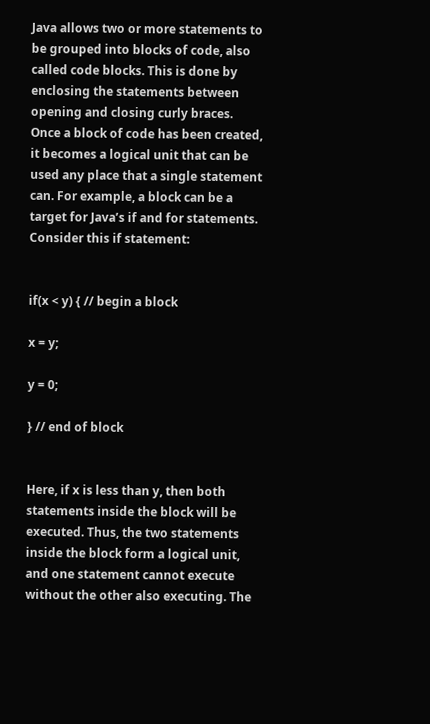Java allows two or more statements to be grouped into blocks of code, also called code blocks. This is done by enclosing the statements between opening and closing curly braces. Once a block of code has been created, it becomes a logical unit that can be used any place that a single statement can. For example, a block can be a target for Java’s if and for statements. Consider this if statement:


if(x < y) { // begin a block

x = y;

y = 0;

} // end of block


Here, if x is less than y, then both statements inside the block will be executed. Thus, the two statements inside the block form a logical unit, and one statement cannot execute without the other also executing. The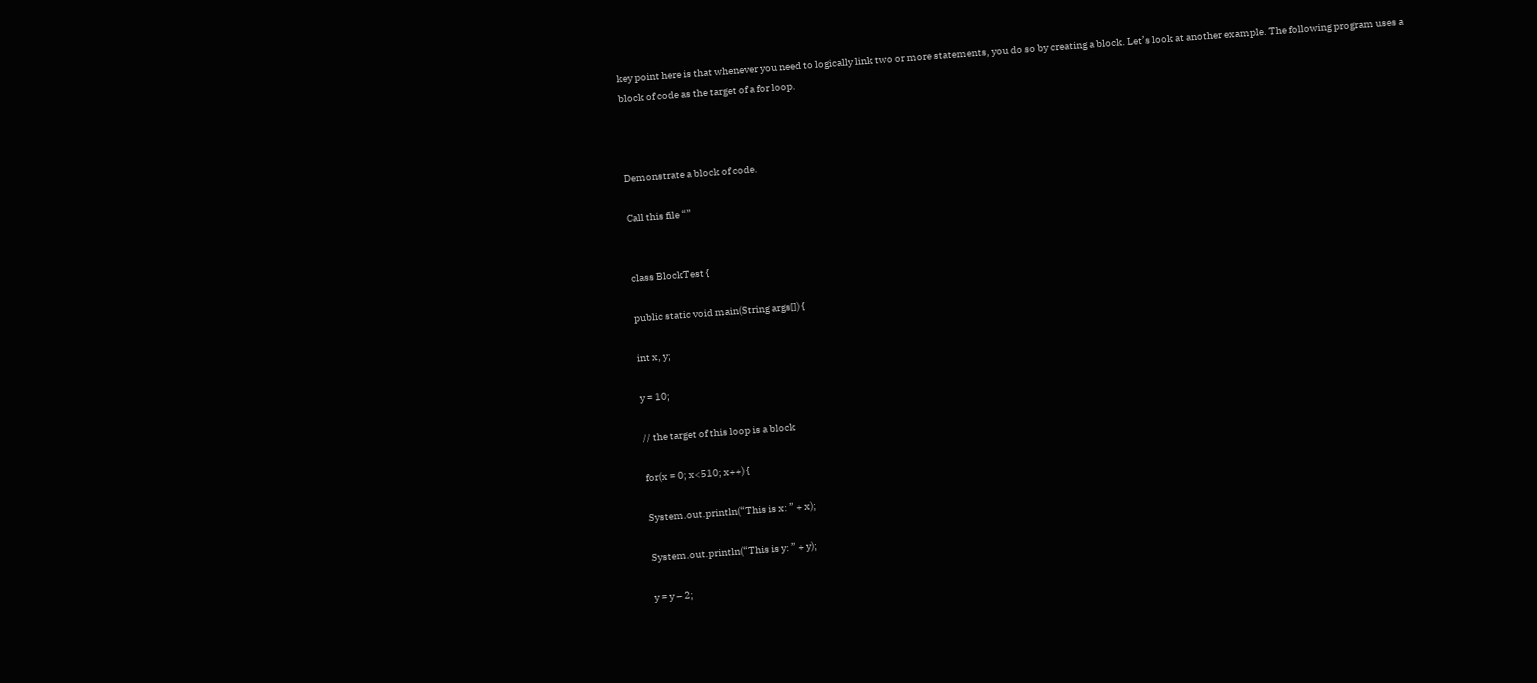key point here is that whenever you need to logically link two or more statements, you do so by creating a block. Let’s look at another example. The following program uses a block of code as the target of a for loop.



Demonstrate a block of code.

Call this file “”


class BlockTest {

public static void main(String args[]) {

int x, y;

y = 10;

// the target of this loop is a block

for(x = 0; x<510; x++) {

System.out.println(“This is x: ” + x);

System.out.println(“This is y: ” + y);

y = y – 2;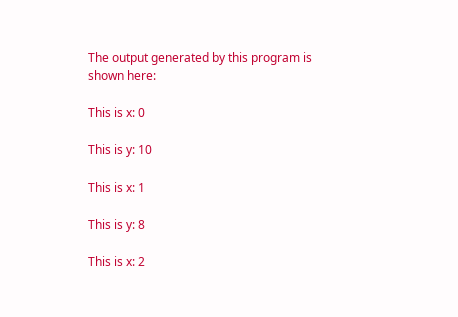The output generated by this program is shown here:

This is x: 0

This is y: 10

This is x: 1

This is y: 8

This is x: 2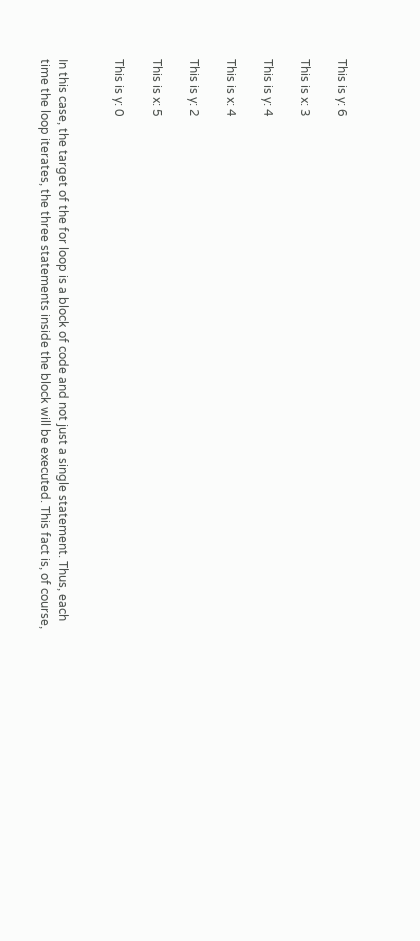This is y: 6

This is x: 3

This is y: 4

This is x: 4

This is y: 2

This is x: 5

This is y: 0


In this case, the target of the for loop is a block of code and not just a single statement. Thus, each time the loop iterates, the three statements inside the block will be executed. This fact is, of course,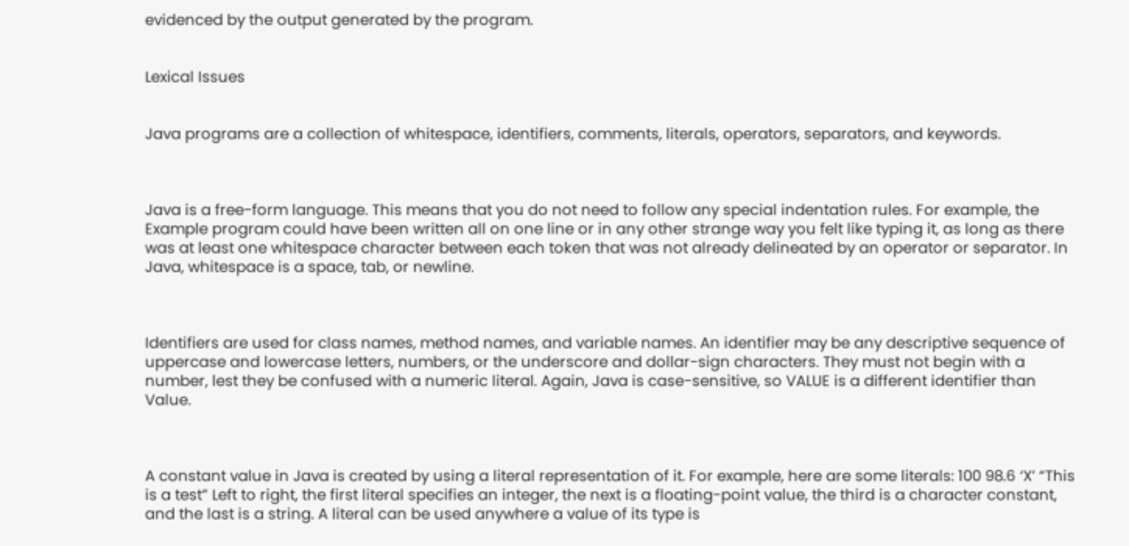evidenced by the output generated by the program.


Lexical Issues


Java programs are a collection of whitespace, identifiers, comments, literals, operators, separators, and keywords.



Java is a free-form language. This means that you do not need to follow any special indentation rules. For example, the Example program could have been written all on one line or in any other strange way you felt like typing it, as long as there was at least one whitespace character between each token that was not already delineated by an operator or separator. In Java, whitespace is a space, tab, or newline.



Identifiers are used for class names, method names, and variable names. An identifier may be any descriptive sequence of uppercase and lowercase letters, numbers, or the underscore and dollar-sign characters. They must not begin with a number, lest they be confused with a numeric literal. Again, Java is case-sensitive, so VALUE is a different identifier than Value.



A constant value in Java is created by using a literal representation of it. For example, here are some literals: 100 98.6 ‘X’ “This is a test” Left to right, the first literal specifies an integer, the next is a floating-point value, the third is a character constant, and the last is a string. A literal can be used anywhere a value of its type is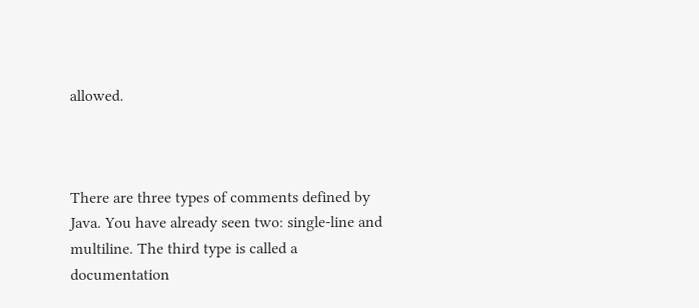allowed.



There are three types of comments defined by Java. You have already seen two: single-line and multiline. The third type is called a documentation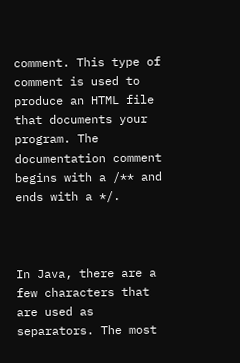comment. This type of comment is used to produce an HTML file that documents your program. The documentation comment begins with a /** and ends with a */.



In Java, there are a few characters that are used as separators. The most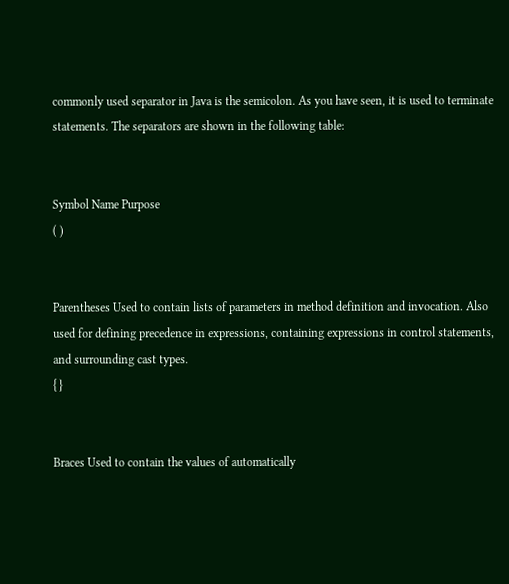commonly used separator in Java is the semicolon. As you have seen, it is used to terminate statements. The separators are shown in the following table:


Symbol Name Purpose
( )


Parentheses Used to contain lists of parameters in method definition and invocation. Also used for defining precedence in expressions, containing expressions in control statements, and surrounding cast types.
{ }


Braces Used to contain the values of automatically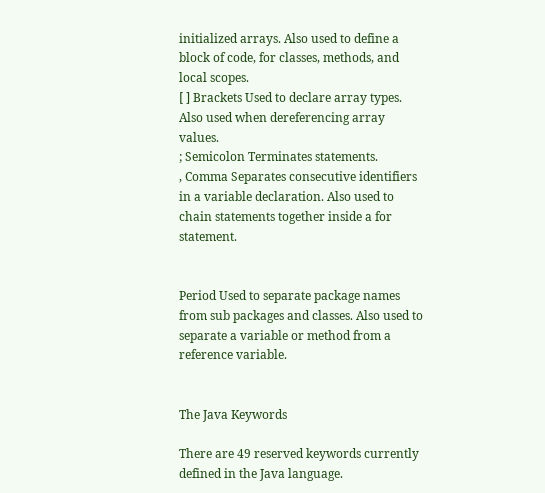initialized arrays. Also used to define a block of code, for classes, methods, and local scopes.
[ ] Brackets Used to declare array types. Also used when dereferencing array values.
; Semicolon Terminates statements.
, Comma Separates consecutive identifiers in a variable declaration. Also used to chain statements together inside a for statement.


Period Used to separate package names from sub packages and classes. Also used to separate a variable or method from a reference variable.


The Java Keywords

There are 49 reserved keywords currently defined in the Java language.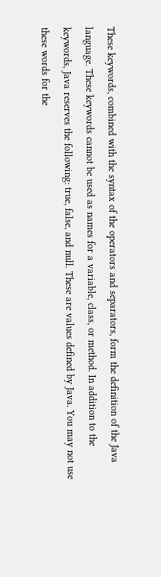These keywords, combined with the syntax of the operators and separators, form the definition of the Java language. These keywords cannot be used as names for a variable, class, or method. In addition to the keywords, Java reserves the following: true, false, and null. These are values defined by Java. You may not use these words for the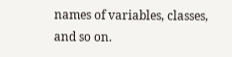names of variables, classes, and so on.